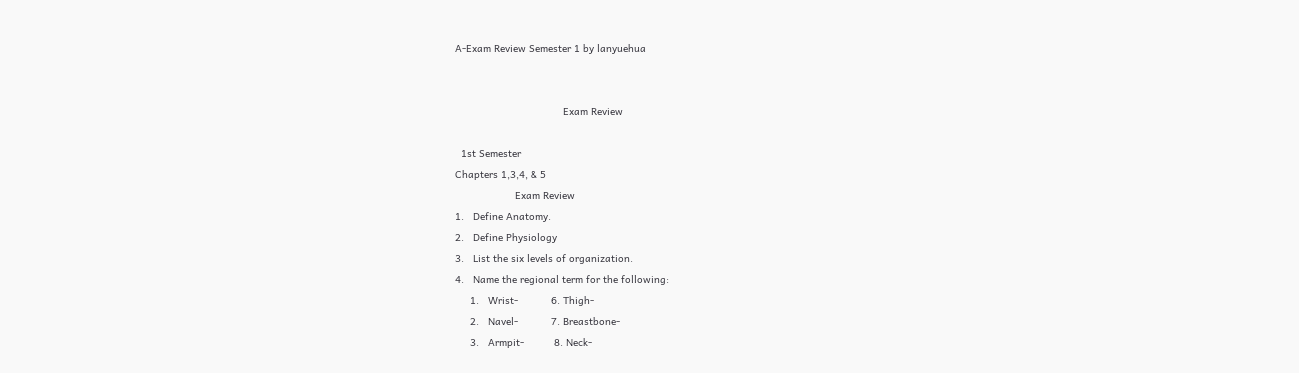A-Exam Review Semester 1 by lanyuehua


                                    Exam Review

  1st Semester
Chapters 1,3,4, & 5
                    Exam Review
1.   Define Anatomy.
2.   Define Physiology
3.   List the six levels of organization.
4.   Name the regional term for the following:
     1.   Wrist-           6. Thigh-
     2.   Navel-           7. Breastbone-
     3.   Armpit-          8. Neck-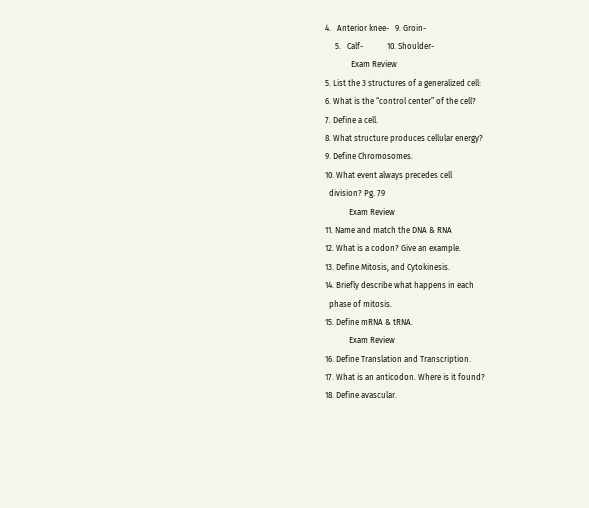4.   Anterior knee-   9. Groin-
     5.   Calf-            10. Shoulder-
             Exam Review
5. List the 3 structures of a generalized cell:
6. What is the “control center” of the cell?
7. Define a cell.
8. What structure produces cellular energy?
9. Define Chromosomes.
10. What event always precedes cell
  division? Pg. 79
            Exam Review
11. Name and match the DNA & RNA
12. What is a codon? Give an example.
13. Define Mitosis, and Cytokinesis.
14. Briefly describe what happens in each
  phase of mitosis.
15. Define mRNA & tRNA.
            Exam Review
16. Define Translation and Transcription.
17. What is an anticodon. Where is it found?
18. Define avascular.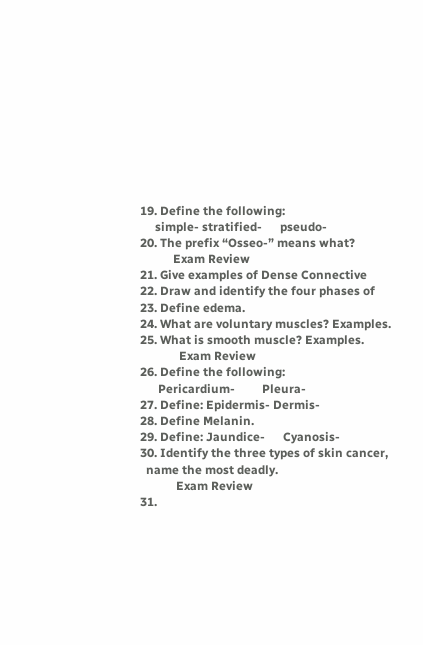19. Define the following:
     simple- stratified-      pseudo-
20. The prefix “Osseo-” means what?
           Exam Review
21. Give examples of Dense Connective
22. Draw and identify the four phases of
23. Define edema.
24. What are voluntary muscles? Examples.
25. What is smooth muscle? Examples.
             Exam Review
26. Define the following:
      Pericardium-         Pleura-
27. Define: Epidermis- Dermis-
28. Define Melanin.
29. Define: Jaundice-      Cyanosis-
30. Identify the three types of skin cancer,
  name the most deadly.
            Exam Review
31.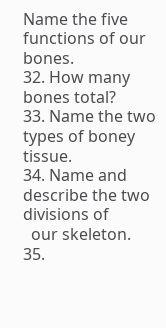Name the five functions of our bones.
32. How many bones total?
33. Name the two types of boney tissue.
34. Name and describe the two divisions of
  our skeleton.
35.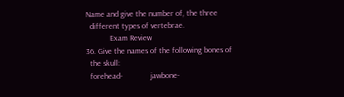Name and give the number of, the three
  different types of vertebrae.
            Exam Review
36. Give the names of the following bones of
  the skull:
  forehead-              jawbone-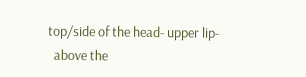top/side of the head- upper lip-
  above the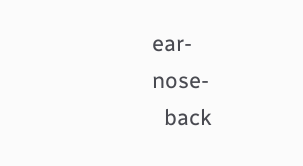ear-         nose-
  back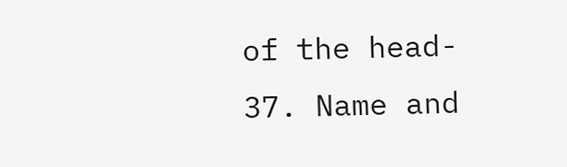of the head-
37. Name and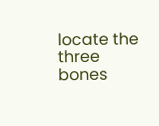locate the three bones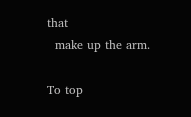that
  make up the arm.

To top